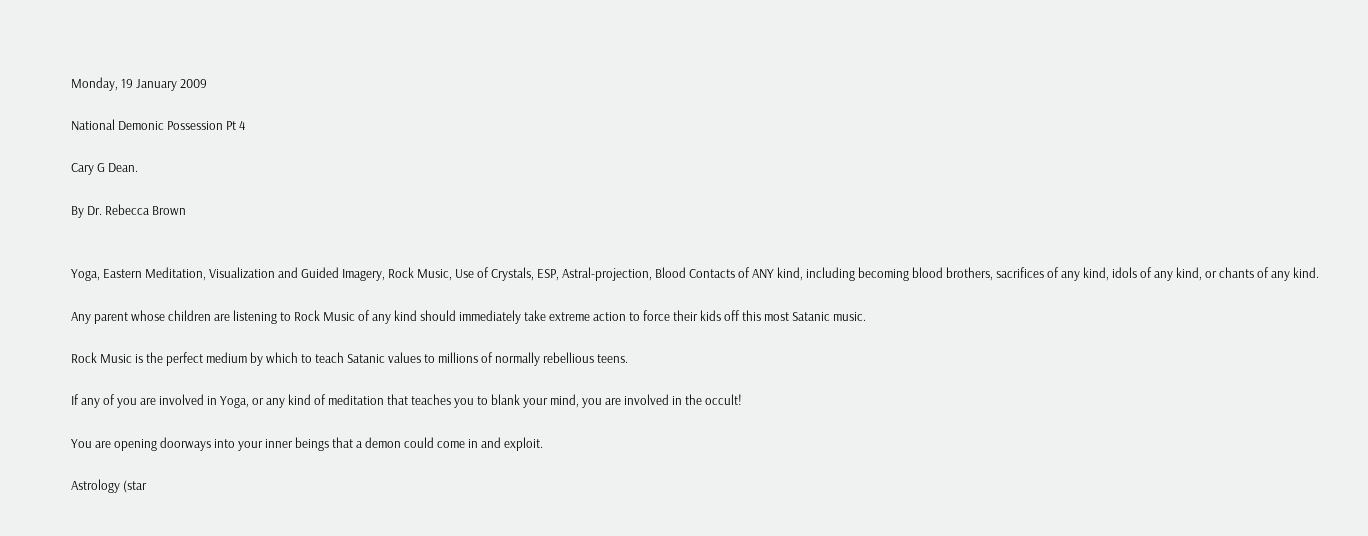Monday, 19 January 2009

National Demonic Possession Pt 4

Cary G Dean.

By Dr. Rebecca Brown


Yoga, Eastern Meditation, Visualization and Guided Imagery, Rock Music, Use of Crystals, ESP, Astral-projection, Blood Contacts of ANY kind, including becoming blood brothers, sacrifices of any kind, idols of any kind, or chants of any kind.

Any parent whose children are listening to Rock Music of any kind should immediately take extreme action to force their kids off this most Satanic music.

Rock Music is the perfect medium by which to teach Satanic values to millions of normally rebellious teens.

If any of you are involved in Yoga, or any kind of meditation that teaches you to blank your mind, you are involved in the occult!

You are opening doorways into your inner beings that a demon could come in and exploit.

Astrology (star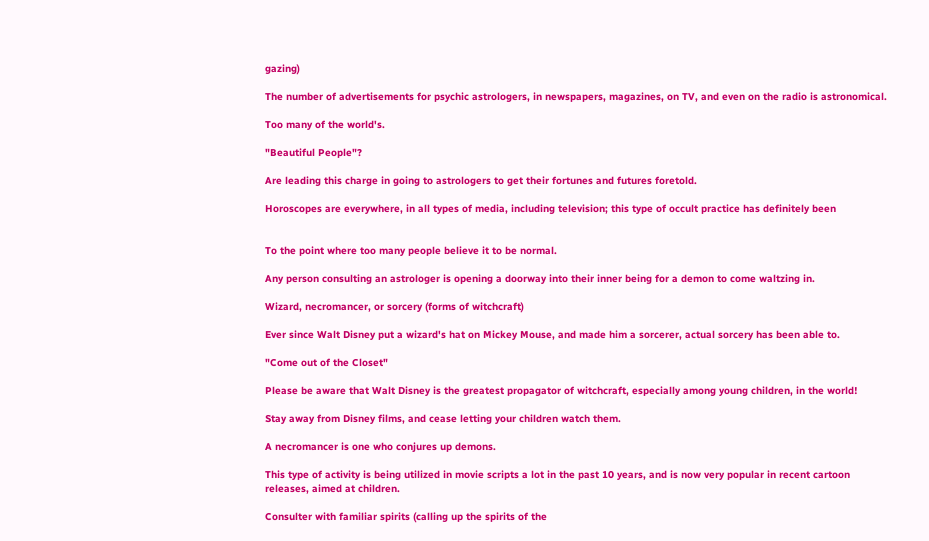gazing)

The number of advertisements for psychic astrologers, in newspapers, magazines, on TV, and even on the radio is astronomical.

Too many of the world's.

"Beautiful People"?

Are leading this charge in going to astrologers to get their fortunes and futures foretold.

Horoscopes are everywhere, in all types of media, including television; this type of occult practice has definitely been


To the point where too many people believe it to be normal.

Any person consulting an astrologer is opening a doorway into their inner being for a demon to come waltzing in.

Wizard, necromancer, or sorcery (forms of witchcraft)

Ever since Walt Disney put a wizard's hat on Mickey Mouse, and made him a sorcerer, actual sorcery has been able to.

"Come out of the Closet"

Please be aware that Walt Disney is the greatest propagator of witchcraft, especially among young children, in the world!

Stay away from Disney films, and cease letting your children watch them.

A necromancer is one who conjures up demons.

This type of activity is being utilized in movie scripts a lot in the past 10 years, and is now very popular in recent cartoon releases, aimed at children.

Consulter with familiar spirits (calling up the spirits of the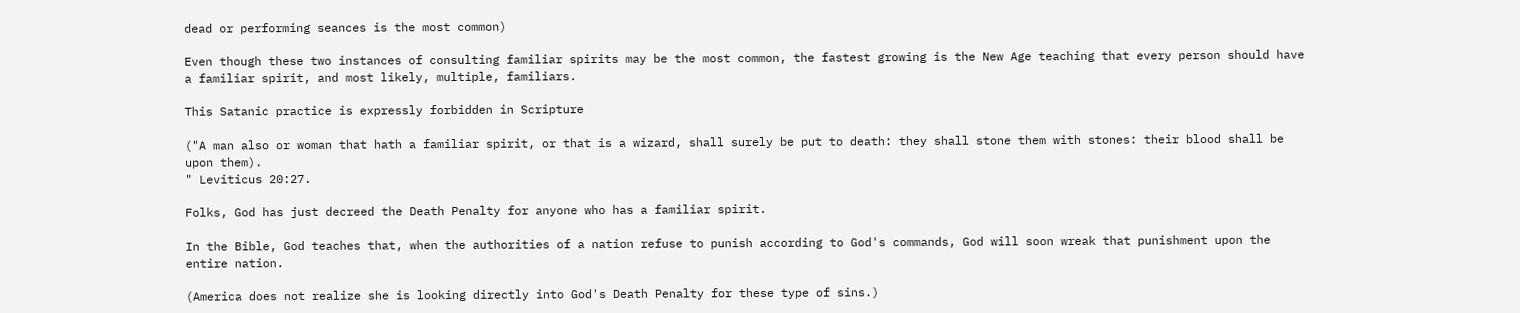dead or performing seances is the most common)

Even though these two instances of consulting familiar spirits may be the most common, the fastest growing is the New Age teaching that every person should have a familiar spirit, and most likely, multiple, familiars.

This Satanic practice is expressly forbidden in Scripture

("A man also or woman that hath a familiar spirit, or that is a wizard, shall surely be put to death: they shall stone them with stones: their blood shall be upon them).
" Leviticus 20:27.

Folks, God has just decreed the Death Penalty for anyone who has a familiar spirit.

In the Bible, God teaches that, when the authorities of a nation refuse to punish according to God's commands, God will soon wreak that punishment upon the entire nation.

(America does not realize she is looking directly into God's Death Penalty for these type of sins.)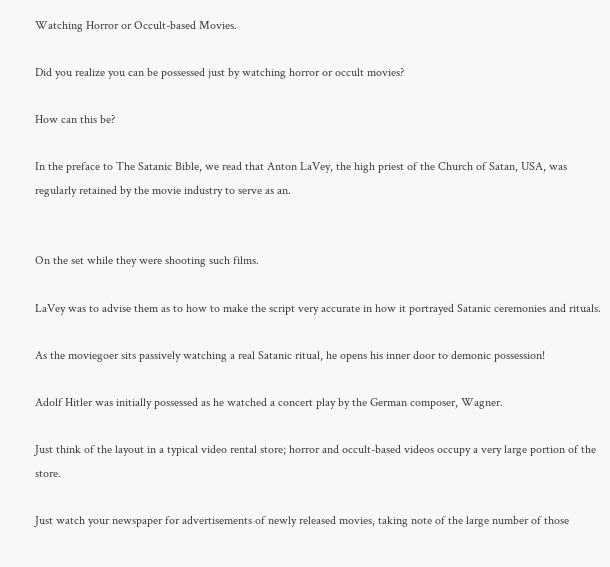Watching Horror or Occult-based Movies.

Did you realize you can be possessed just by watching horror or occult movies?

How can this be?

In the preface to The Satanic Bible, we read that Anton LaVey, the high priest of the Church of Satan, USA, was regularly retained by the movie industry to serve as an.


On the set while they were shooting such films.

LaVey was to advise them as to how to make the script very accurate in how it portrayed Satanic ceremonies and rituals.

As the moviegoer sits passively watching a real Satanic ritual, he opens his inner door to demonic possession!

Adolf Hitler was initially possessed as he watched a concert play by the German composer, Wagner.

Just think of the layout in a typical video rental store; horror and occult-based videos occupy a very large portion of the store.

Just watch your newspaper for advertisements of newly released movies, taking note of the large number of those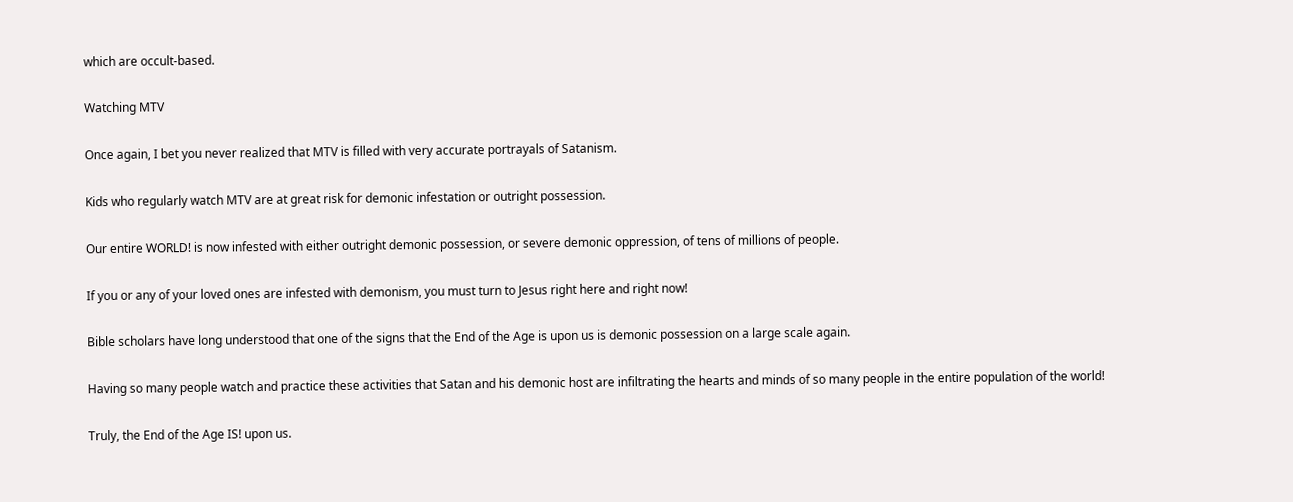which are occult-based.

Watching MTV

Once again, I bet you never realized that MTV is filled with very accurate portrayals of Satanism.

Kids who regularly watch MTV are at great risk for demonic infestation or outright possession.

Our entire WORLD! is now infested with either outright demonic possession, or severe demonic oppression, of tens of millions of people.

If you or any of your loved ones are infested with demonism, you must turn to Jesus right here and right now!

Bible scholars have long understood that one of the signs that the End of the Age is upon us is demonic possession on a large scale again.

Having so many people watch and practice these activities that Satan and his demonic host are infiltrating the hearts and minds of so many people in the entire population of the world!

Truly, the End of the Age IS! upon us.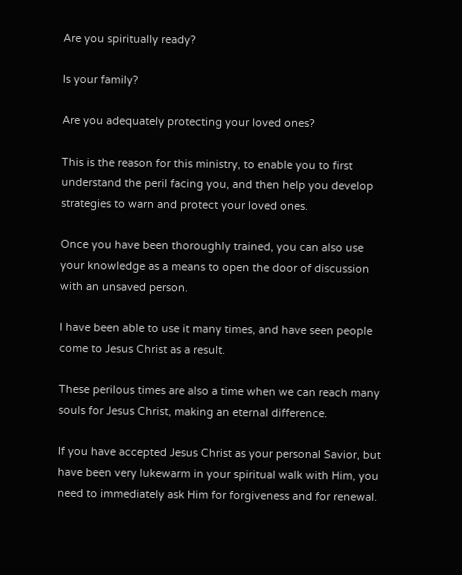Are you spiritually ready?

Is your family?

Are you adequately protecting your loved ones?

This is the reason for this ministry, to enable you to first understand the peril facing you, and then help you develop strategies to warn and protect your loved ones.

Once you have been thoroughly trained, you can also use your knowledge as a means to open the door of discussion with an unsaved person.

I have been able to use it many times, and have seen people come to Jesus Christ as a result.

These perilous times are also a time when we can reach many souls for Jesus Christ, making an eternal difference.

If you have accepted Jesus Christ as your personal Savior, but have been very lukewarm in your spiritual walk with Him, you need to immediately ask Him for forgiveness and for renewal.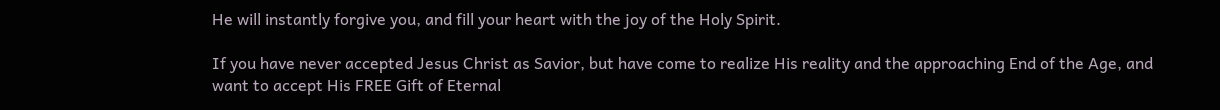He will instantly forgive you, and fill your heart with the joy of the Holy Spirit.

If you have never accepted Jesus Christ as Savior, but have come to realize His reality and the approaching End of the Age, and want to accept His FREE Gift of Eternal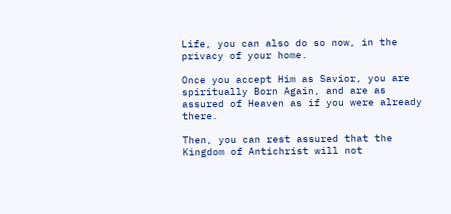Life, you can also do so now, in the privacy of your home.

Once you accept Him as Savior, you are spiritually Born Again, and are as assured of Heaven as if you were already there.

Then, you can rest assured that the Kingdom of Antichrist will not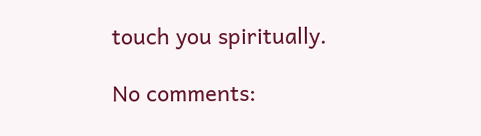touch you spiritually.

No comments: